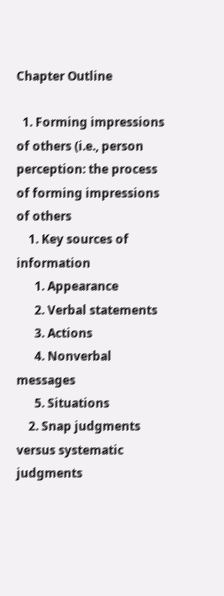Chapter Outline

  1. Forming impressions of others (i.e., person perception: the process of forming impressions of others
    1. Key sources of information
      1. Appearance
      2. Verbal statements
      3. Actions
      4. Nonverbal messages
      5. Situations
    2. Snap judgments versus systematic judgments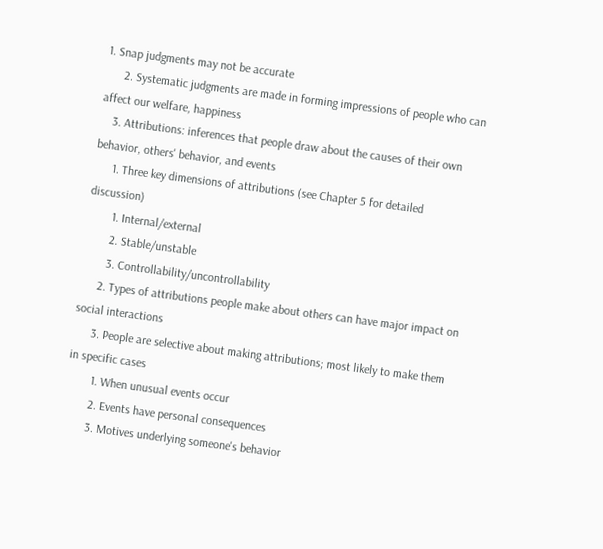1. Snap judgments may not be accurate
      2. Systematic judgments are made in forming impressions of people who can affect our welfare, happiness
    3. Attributions: inferences that people draw about the causes of their own behavior, others' behavior, and events
      1. Three key dimensions of attributions (see Chapter 5 for detailed discussion)
        1. Internal/external
        2. Stable/unstable
        3. Controllability/uncontrollability
      2. Types of attributions people make about others can have major impact on social interactions
      3. People are selective about making attributions; most likely to make them in specific cases
        1. When unusual events occur
        2. Events have personal consequences
        3. Motives underlying someone's behavior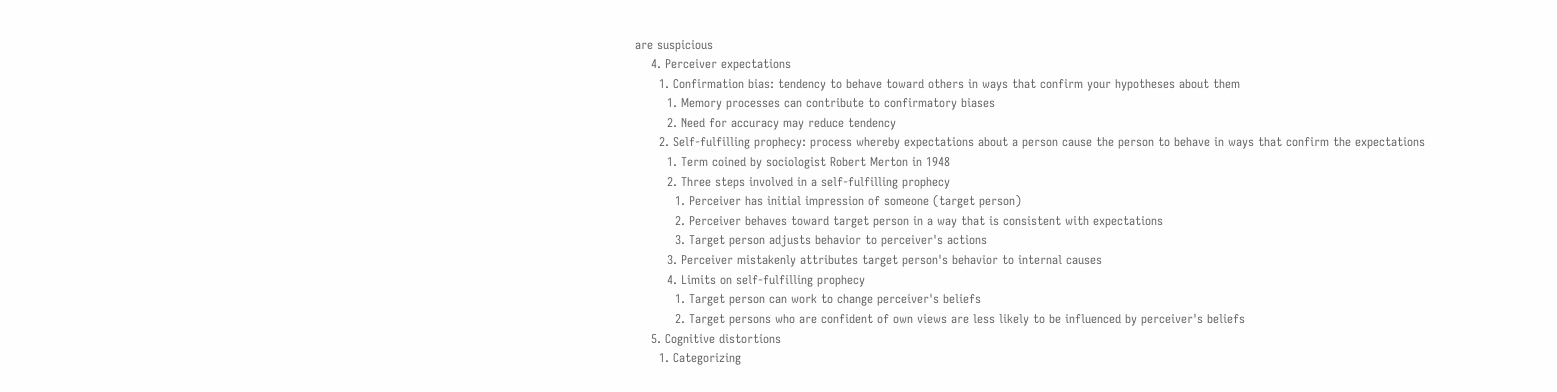are suspicious
    4. Perceiver expectations
      1. Confirmation bias: tendency to behave toward others in ways that confirm your hypotheses about them
        1. Memory processes can contribute to confirmatory biases
        2. Need for accuracy may reduce tendency
      2. Self-fulfilling prophecy: process whereby expectations about a person cause the person to behave in ways that confirm the expectations
        1. Term coined by sociologist Robert Merton in 1948
        2. Three steps involved in a self-fulfilling prophecy
          1. Perceiver has initial impression of someone (target person)
          2. Perceiver behaves toward target person in a way that is consistent with expectations
          3. Target person adjusts behavior to perceiver's actions
        3. Perceiver mistakenly attributes target person's behavior to internal causes
        4. Limits on self-fulfilling prophecy
          1. Target person can work to change perceiver's beliefs
          2. Target persons who are confident of own views are less likely to be influenced by perceiver's beliefs
    5. Cognitive distortions
      1. Categorizing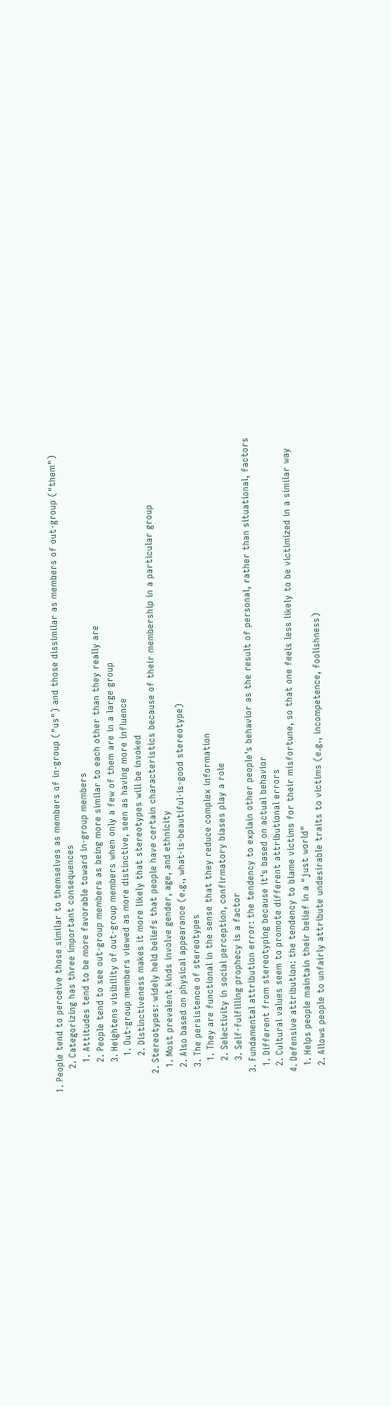1. People tend to perceive those similar to themselves as members of in-group ("us") and those dissimilar as members of out-group ("them")
        2. Categorizing has three important consequences
          1. Attitudes tend to be more favorable toward in-group members
          2. People tend to see out-group members as being more similar to each other than they really are
          3. Heightens visibility of out-group members when only a few of them are in a large group
            1. Out-group members viewed as more distinctive, seen as having more influence
            2. Distinctiveness makes it more likely that stereotypes will be invoked
      2. Stereotypes: widely held beliefs that people have certain characteristics because of their membership in a particular group
        1. Most prevalent kinds involve gender, age, and ethnicity
        2. Also based on physical appearance (e.g., what-is-beautiful-is-good stereotype)
        3. The persistence of stereotypes
          1. They are functional in the sense that they reduce complex information
          2. Selectivity in social perception, confirmatory biases play a role
          3. Self-fulfilling prophecy is a factor
      3. Fundamental attribution error: the tendency to explain other people's behavior as the result of personal, rather than situational, factors
        1. Different from stereotyping because it's based on actual behavior
        2. Cultural values seem to promote different attributional errors
      4. Defensive attribution: the tendency to blame victims for their misfortune, so that one feels less likely to be victimized in a similar way
        1. Helps people maintain their belief in a "just world"
        2. Allows people to unfairly attribute undesirable traits to victims (e.g., incompetence, foolishness)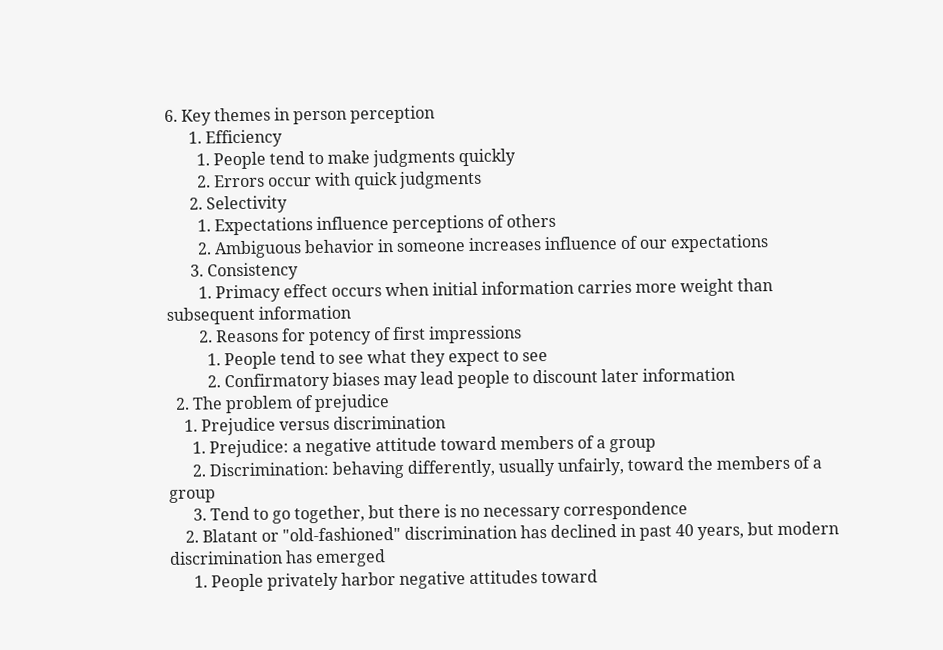6. Key themes in person perception
      1. Efficiency
        1. People tend to make judgments quickly
        2. Errors occur with quick judgments
      2. Selectivity
        1. Expectations influence perceptions of others
        2. Ambiguous behavior in someone increases influence of our expectations
      3. Consistency
        1. Primacy effect occurs when initial information carries more weight than subsequent information
        2. Reasons for potency of first impressions
          1. People tend to see what they expect to see
          2. Confirmatory biases may lead people to discount later information
  2. The problem of prejudice
    1. Prejudice versus discrimination
      1. Prejudice: a negative attitude toward members of a group
      2. Discrimination: behaving differently, usually unfairly, toward the members of a group
      3. Tend to go together, but there is no necessary correspondence
    2. Blatant or "old-fashioned" discrimination has declined in past 40 years, but modern discrimination has emerged
      1. People privately harbor negative attitudes toward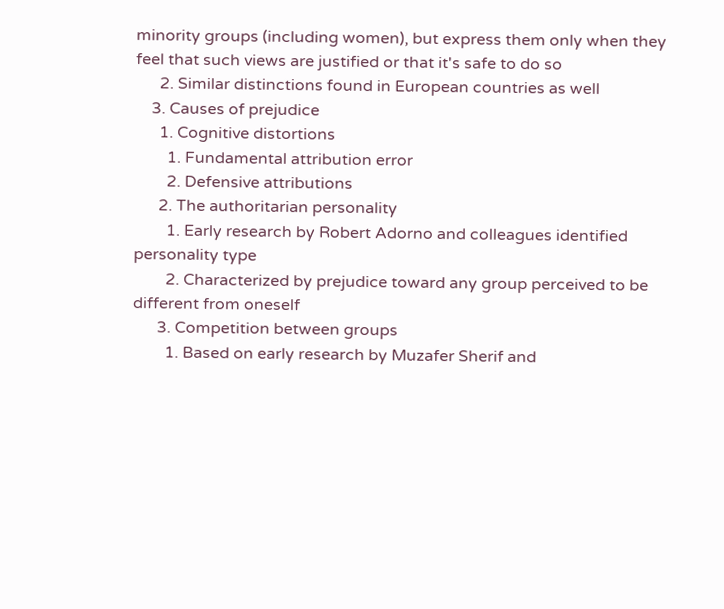minority groups (including women), but express them only when they feel that such views are justified or that it's safe to do so
      2. Similar distinctions found in European countries as well
    3. Causes of prejudice
      1. Cognitive distortions
        1. Fundamental attribution error
        2. Defensive attributions
      2. The authoritarian personality
        1. Early research by Robert Adorno and colleagues identified personality type
        2. Characterized by prejudice toward any group perceived to be different from oneself
      3. Competition between groups
        1. Based on early research by Muzafer Sherif and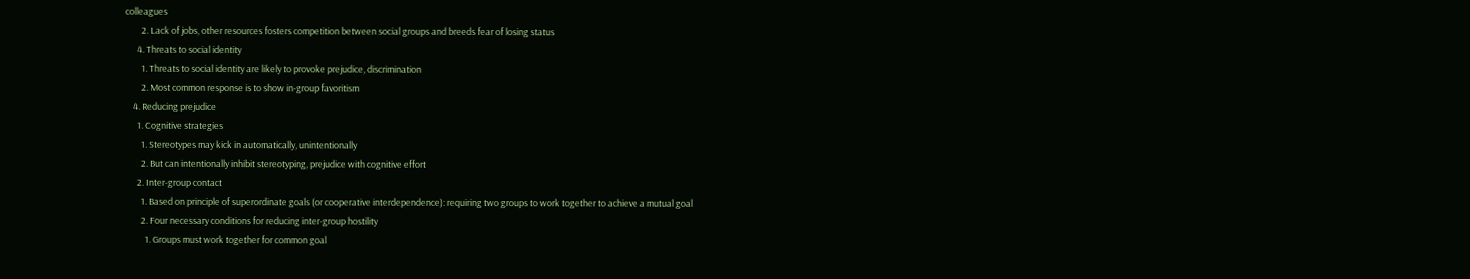colleagues
        2. Lack of jobs, other resources fosters competition between social groups and breeds fear of losing status
      4. Threats to social identity
        1. Threats to social identity are likely to provoke prejudice, discrimination
        2. Most common response is to show in-group favoritism
    4. Reducing prejudice
      1. Cognitive strategies
        1. Stereotypes may kick in automatically, unintentionally
        2. But can intentionally inhibit stereotyping, prejudice with cognitive effort
      2. Inter-group contact
        1. Based on principle of superordinate goals (or cooperative interdependence): requiring two groups to work together to achieve a mutual goal
        2. Four necessary conditions for reducing inter-group hostility
          1. Groups must work together for common goal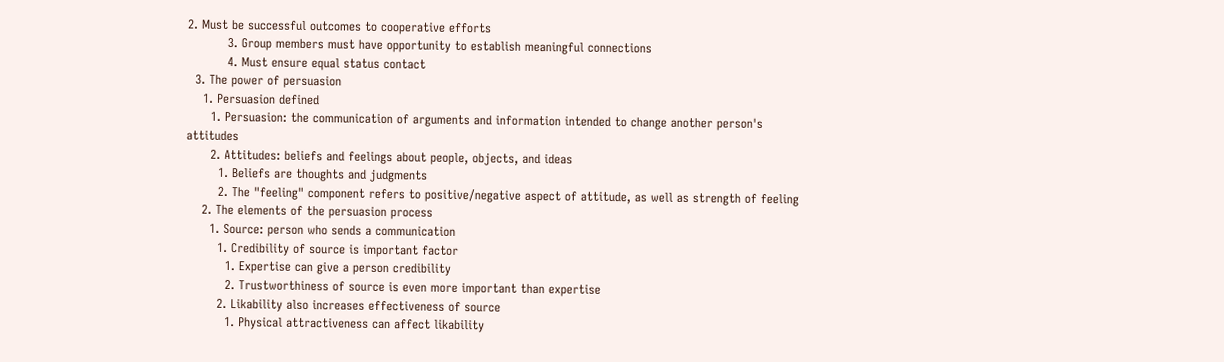2. Must be successful outcomes to cooperative efforts
          3. Group members must have opportunity to establish meaningful connections
          4. Must ensure equal status contact
  3. The power of persuasion
    1. Persuasion defined
      1. Persuasion: the communication of arguments and information intended to change another person's attitudes
      2. Attitudes: beliefs and feelings about people, objects, and ideas
        1. Beliefs are thoughts and judgments
        2. The "feeling" component refers to positive/negative aspect of attitude, as well as strength of feeling
    2. The elements of the persuasion process
      1. Source: person who sends a communication
        1. Credibility of source is important factor
          1. Expertise can give a person credibility
          2. Trustworthiness of source is even more important than expertise
        2. Likability also increases effectiveness of source
          1. Physical attractiveness can affect likability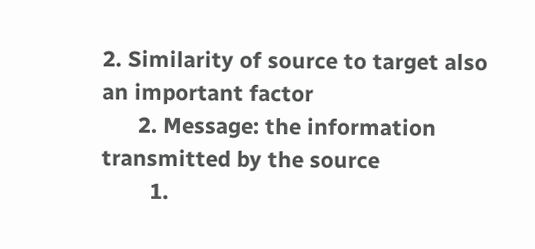2. Similarity of source to target also an important factor
      2. Message: the information transmitted by the source
        1.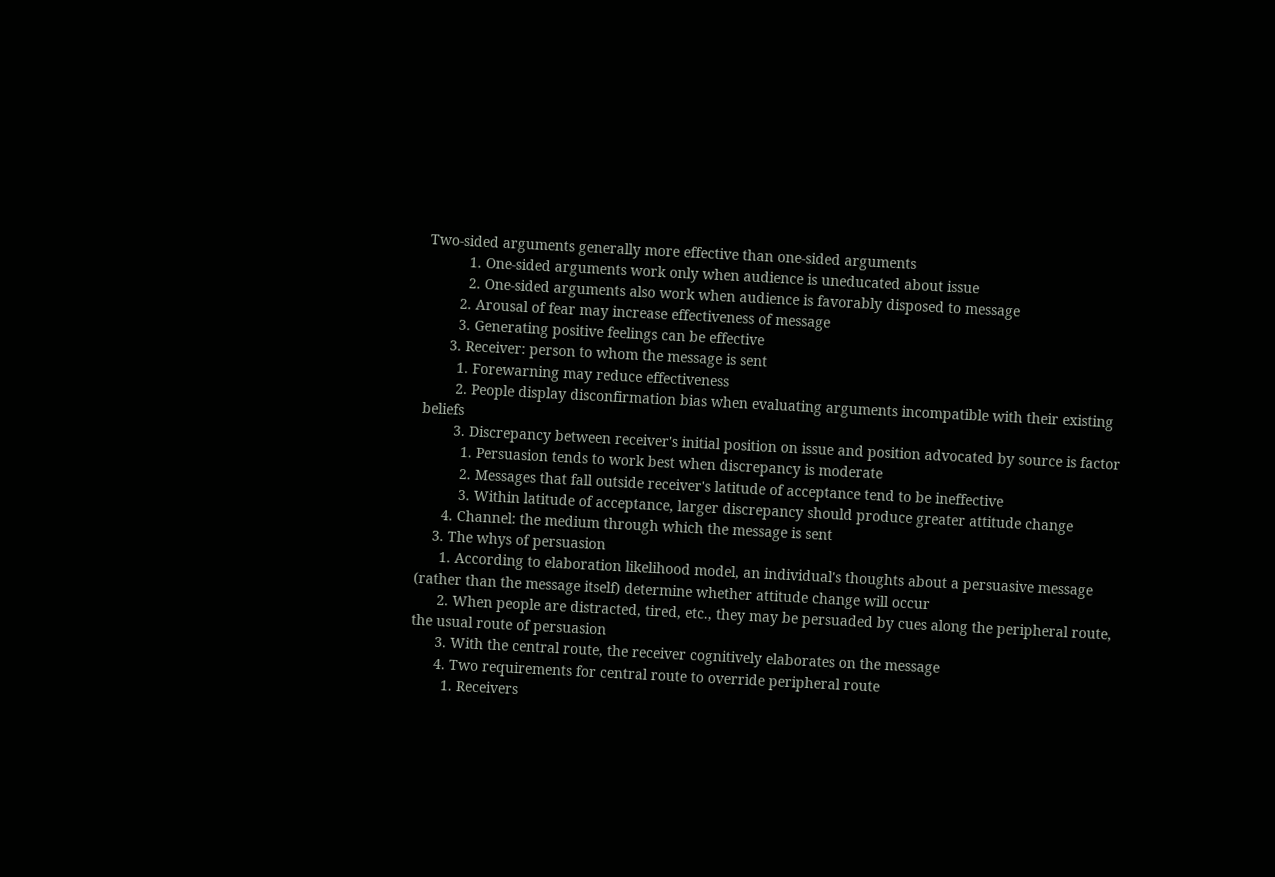Two-sided arguments generally more effective than one-sided arguments
          1. One-sided arguments work only when audience is uneducated about issue
          2. One-sided arguments also work when audience is favorably disposed to message
        2. Arousal of fear may increase effectiveness of message
        3. Generating positive feelings can be effective
      3. Receiver: person to whom the message is sent
        1. Forewarning may reduce effectiveness
        2. People display disconfirmation bias when evaluating arguments incompatible with their existing beliefs
        3. Discrepancy between receiver's initial position on issue and position advocated by source is factor
          1. Persuasion tends to work best when discrepancy is moderate
          2. Messages that fall outside receiver's latitude of acceptance tend to be ineffective
          3. Within latitude of acceptance, larger discrepancy should produce greater attitude change
      4. Channel: the medium through which the message is sent
    3. The whys of persuasion
      1. According to elaboration likelihood model, an individual's thoughts about a persuasive message (rather than the message itself) determine whether attitude change will occur
      2. When people are distracted, tired, etc., they may be persuaded by cues along the peripheral route, the usual route of persuasion
      3. With the central route, the receiver cognitively elaborates on the message
      4. Two requirements for central route to override peripheral route
        1. Receivers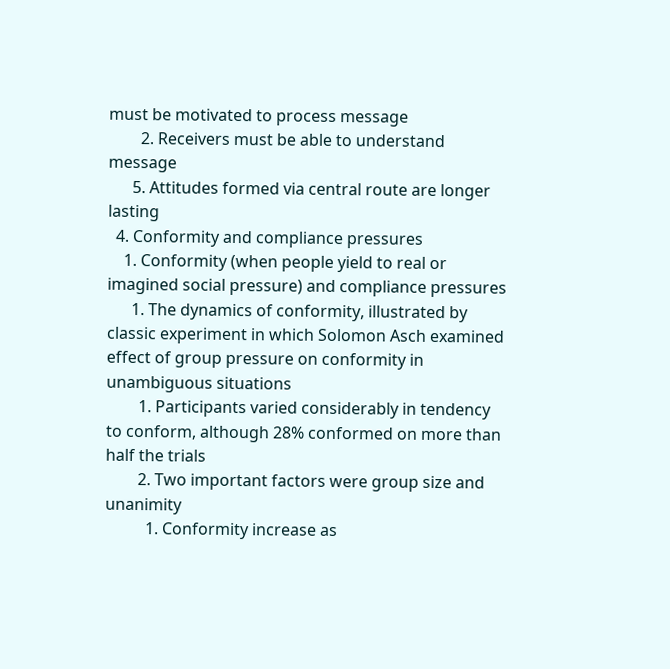must be motivated to process message
        2. Receivers must be able to understand message
      5. Attitudes formed via central route are longer lasting
  4. Conformity and compliance pressures
    1. Conformity (when people yield to real or imagined social pressure) and compliance pressures
      1. The dynamics of conformity, illustrated by classic experiment in which Solomon Asch examined effect of group pressure on conformity in unambiguous situations
        1. Participants varied considerably in tendency to conform, although 28% conformed on more than half the trials
        2. Two important factors were group size and unanimity
          1. Conformity increase as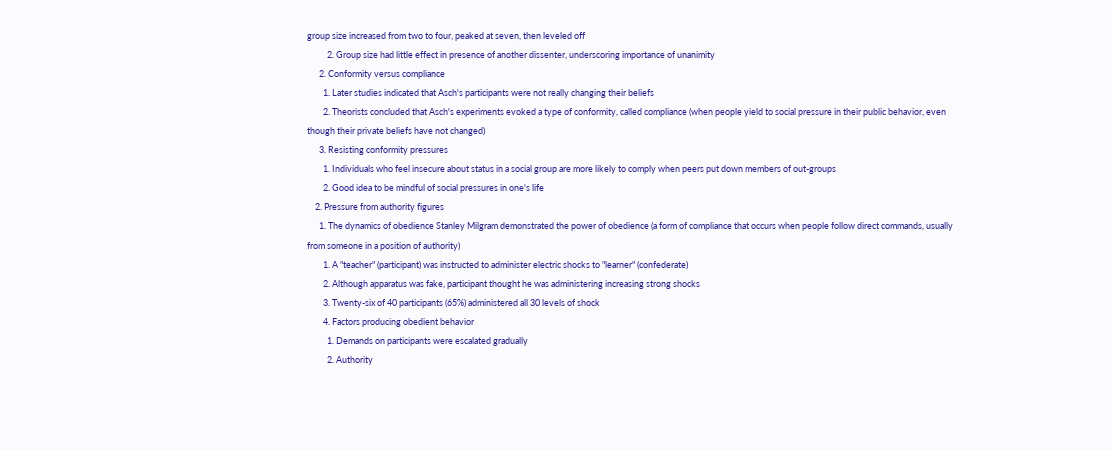group size increased from two to four, peaked at seven, then leveled off
          2. Group size had little effect in presence of another dissenter, underscoring importance of unanimity
      2. Conformity versus compliance
        1. Later studies indicated that Asch's participants were not really changing their beliefs
        2. Theorists concluded that Asch's experiments evoked a type of conformity, called compliance (when people yield to social pressure in their public behavior, even though their private beliefs have not changed)
      3. Resisting conformity pressures
        1. Individuals who feel insecure about status in a social group are more likely to comply when peers put down members of out-groups
        2. Good idea to be mindful of social pressures in one's life
    2. Pressure from authority figures
      1. The dynamics of obedience Stanley Milgram demonstrated the power of obedience (a form of compliance that occurs when people follow direct commands, usually from someone in a position of authority)
        1. A "teacher" (participant) was instructed to administer electric shocks to "learner" (confederate)
        2. Although apparatus was fake, participant thought he was administering increasing strong shocks
        3. Twenty-six of 40 participants (65%) administered all 30 levels of shock
        4. Factors producing obedient behavior
          1. Demands on participants were escalated gradually
          2. Authority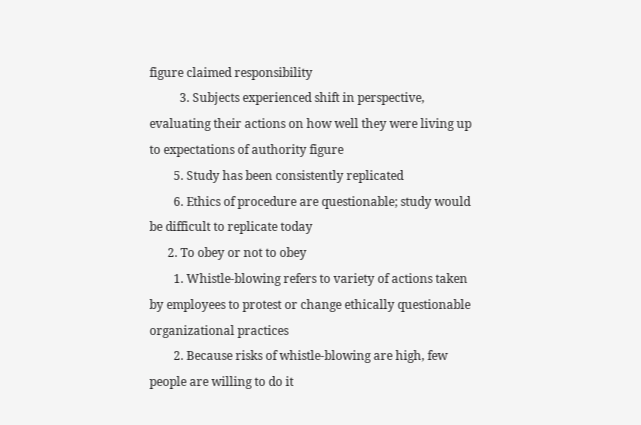figure claimed responsibility
          3. Subjects experienced shift in perspective, evaluating their actions on how well they were living up to expectations of authority figure
        5. Study has been consistently replicated
        6. Ethics of procedure are questionable; study would be difficult to replicate today
      2. To obey or not to obey
        1. Whistle-blowing refers to variety of actions taken by employees to protest or change ethically questionable organizational practices
        2. Because risks of whistle-blowing are high, few people are willing to do it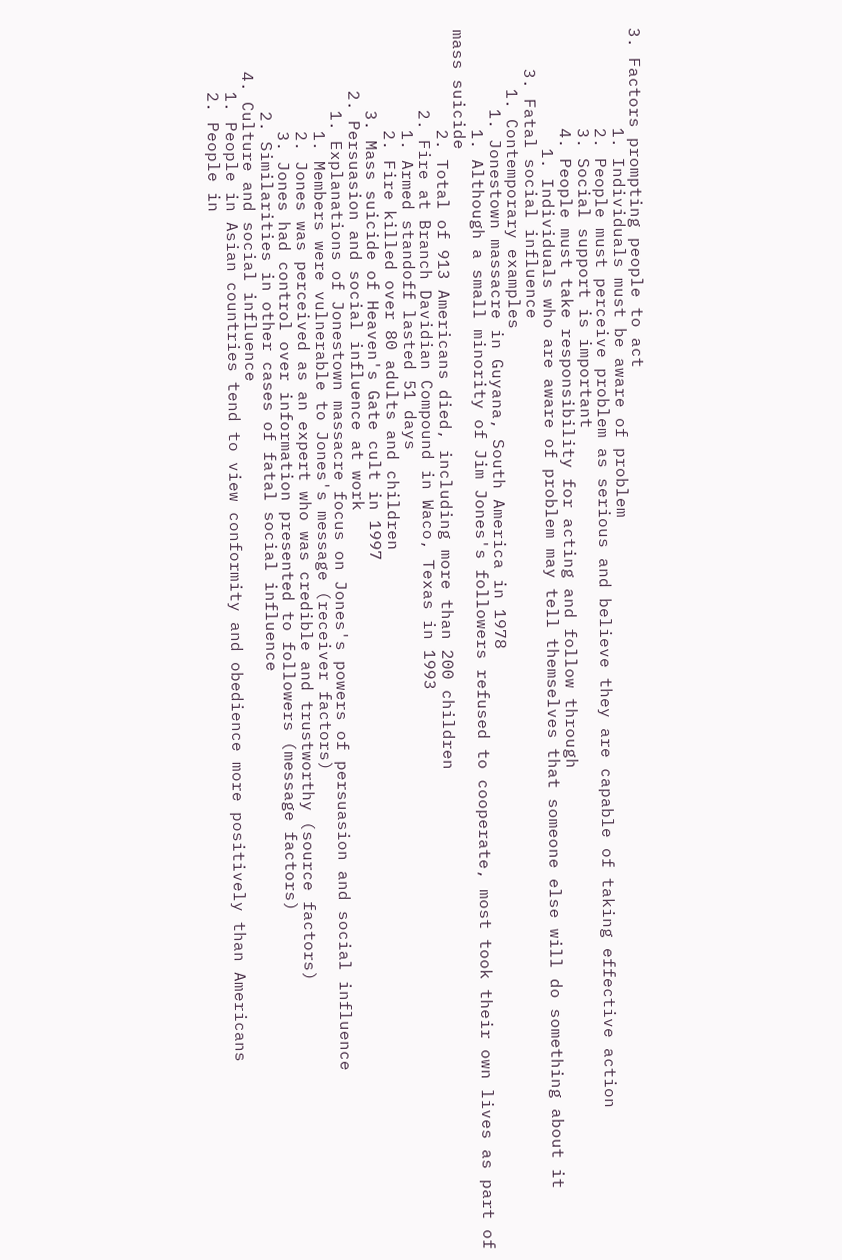3. Factors prompting people to act
          1. Individuals must be aware of problem
          2. People must perceive problem as serious and believe they are capable of taking effective action
          3. Social support is important
          4. People must take responsibility for acting and follow through
            1. Individuals who are aware of problem may tell themselves that someone else will do something about it
    3. Fatal social influence
      1. Contemporary examples
        1. Jonestown massacre in Guyana, South America in 1978
          1. Although a small minority of Jim Jones's followers refused to cooperate, most took their own lives as part of mass suicide
          2. Total of 913 Americans died, including more than 200 children
        2. Fire at Branch Davidian Compound in Waco, Texas in 1993
          1. Armed standoff lasted 51 days
          2. Fire killed over 80 adults and children
        3. Mass suicide of Heaven's Gate cult in 1997
      2. Persuasion and social influence at work
        1. Explanations of Jonestown massacre focus on Jones's powers of persuasion and social influence
          1. Members were vulnerable to Jones's message (receiver factors)
          2. Jones was perceived as an expert who was credible and trustworthy (source factors)
          3. Jones had control over information presented to followers (message factors)
        2. Similarities in other cases of fatal social influence
    4. Culture and social influence
      1. People in Asian countries tend to view conformity and obedience more positively than Americans
      2. People in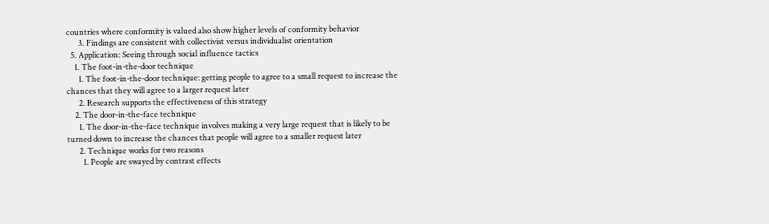countries where conformity is valued also show higher levels of conformity behavior
      3. Findings are consistent with collectivist versus individualist orientation
  5. Application: Seeing through social influence tactics
    1. The foot-in-the-door technique
      1. The foot-in-the-door technique: getting people to agree to a small request to increase the chances that they will agree to a larger request later
      2. Research supports the effectiveness of this strategy
    2. The door-in-the-face technique
      1. The door-in-the-face technique involves making a very large request that is likely to be turned down to increase the chances that people will agree to a smaller request later
      2. Technique works for two reasons
        1. People are swayed by contrast effects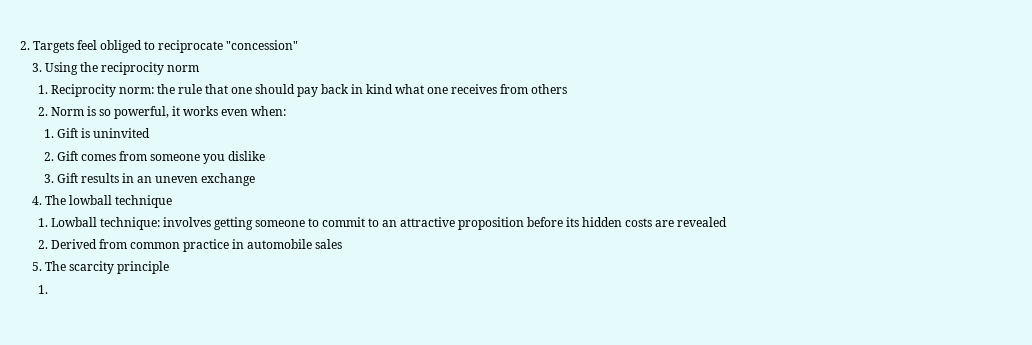2. Targets feel obliged to reciprocate "concession"
    3. Using the reciprocity norm
      1. Reciprocity norm: the rule that one should pay back in kind what one receives from others
      2. Norm is so powerful, it works even when:
        1. Gift is uninvited
        2. Gift comes from someone you dislike
        3. Gift results in an uneven exchange
    4. The lowball technique
      1. Lowball technique: involves getting someone to commit to an attractive proposition before its hidden costs are revealed
      2. Derived from common practice in automobile sales
    5. The scarcity principle
      1.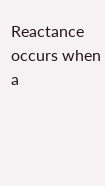Reactance occurs when a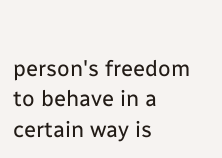person's freedom to behave in a certain way is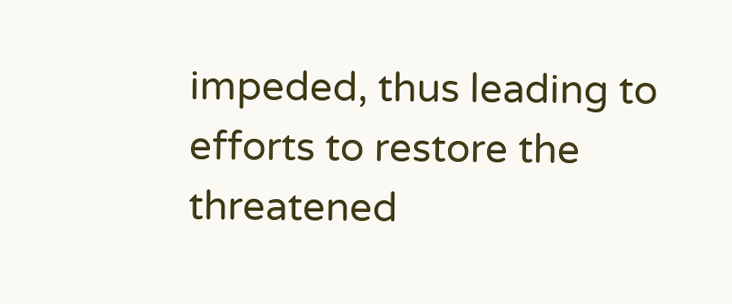impeded, thus leading to efforts to restore the threatened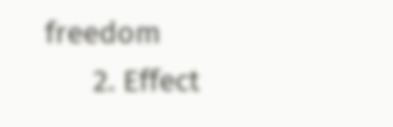freedom
      2. Effect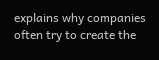explains why companies often try to create the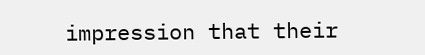impression that their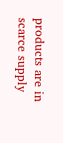products are in scarce supply